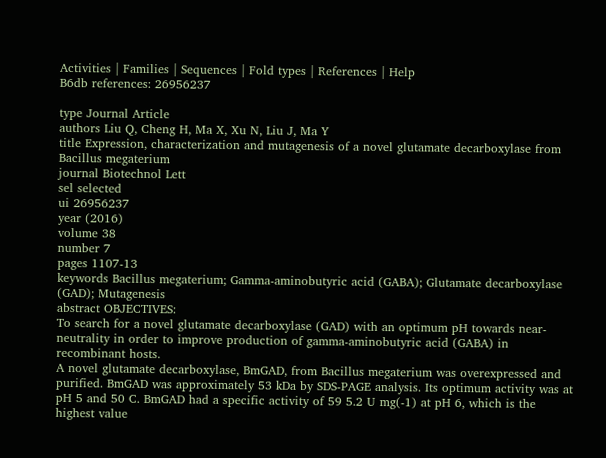Activities | Families | Sequences | Fold types | References | Help
B6db references: 26956237

type Journal Article
authors Liu Q, Cheng H, Ma X, Xu N, Liu J, Ma Y
title Expression, characterization and mutagenesis of a novel glutamate decarboxylase from Bacillus megaterium
journal Biotechnol Lett
sel selected
ui 26956237
year (2016)
volume 38
number 7
pages 1107-13
keywords Bacillus megaterium; Gamma-aminobutyric acid (GABA); Glutamate decarboxylase (GAD); Mutagenesis
abstract OBJECTIVES:
To search for a novel glutamate decarboxylase (GAD) with an optimum pH towards near-neutrality in order to improve production of gamma-aminobutyric acid (GABA) in recombinant hosts.
A novel glutamate decarboxylase, BmGAD, from Bacillus megaterium was overexpressed and purified. BmGAD was approximately 53 kDa by SDS-PAGE analysis. Its optimum activity was at pH 5 and 50 C. BmGAD had a specific activity of 59 5.2 U mg(-1) at pH 6, which is the highest value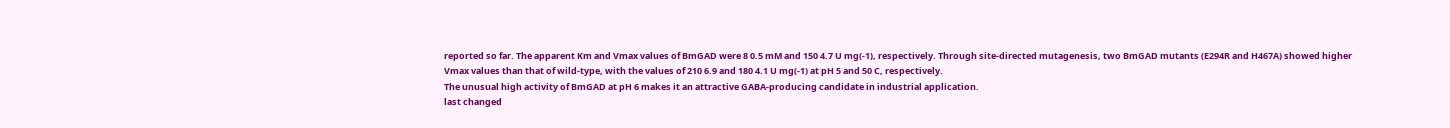reported so far. The apparent Km and Vmax values of BmGAD were 8 0.5 mM and 150 4.7 U mg(-1), respectively. Through site-directed mutagenesis, two BmGAD mutants (E294R and H467A) showed higher Vmax values than that of wild-type, with the values of 210 6.9 and 180 4.1 U mg(-1) at pH 5 and 50 C, respectively.
The unusual high activity of BmGAD at pH 6 makes it an attractive GABA-producing candidate in industrial application.
last changed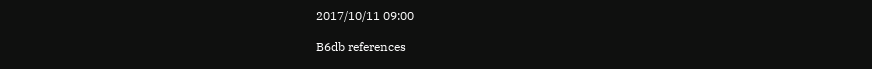2017/10/11 09:00

B6db references